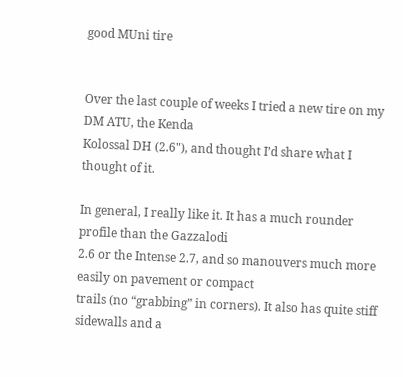good MUni tire


Over the last couple of weeks I tried a new tire on my DM ATU, the Kenda
Kolossal DH (2.6"), and thought I’d share what I thought of it.

In general, I really like it. It has a much rounder profile than the Gazzalodi
2.6 or the Intense 2.7, and so manouvers much more easily on pavement or compact
trails (no “grabbing” in corners). It also has quite stiff sidewalls and a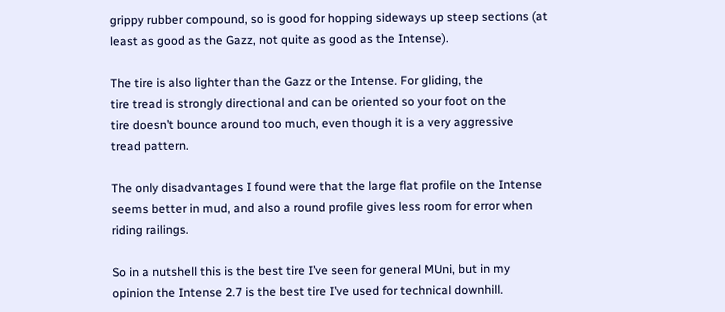grippy rubber compound, so is good for hopping sideways up steep sections (at
least as good as the Gazz, not quite as good as the Intense).

The tire is also lighter than the Gazz or the Intense. For gliding, the
tire tread is strongly directional and can be oriented so your foot on the
tire doesn’t bounce around too much, even though it is a very aggressive
tread pattern.

The only disadvantages I found were that the large flat profile on the Intense
seems better in mud, and also a round profile gives less room for error when
riding railings.

So in a nutshell this is the best tire I’ve seen for general MUni, but in my
opinion the Intense 2.7 is the best tire I’ve used for technical downhill.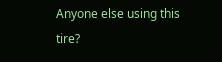Anyone else using this tire?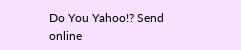Do You Yahoo!? Send online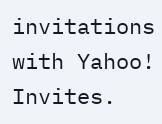invitations with Yahoo! Invites.